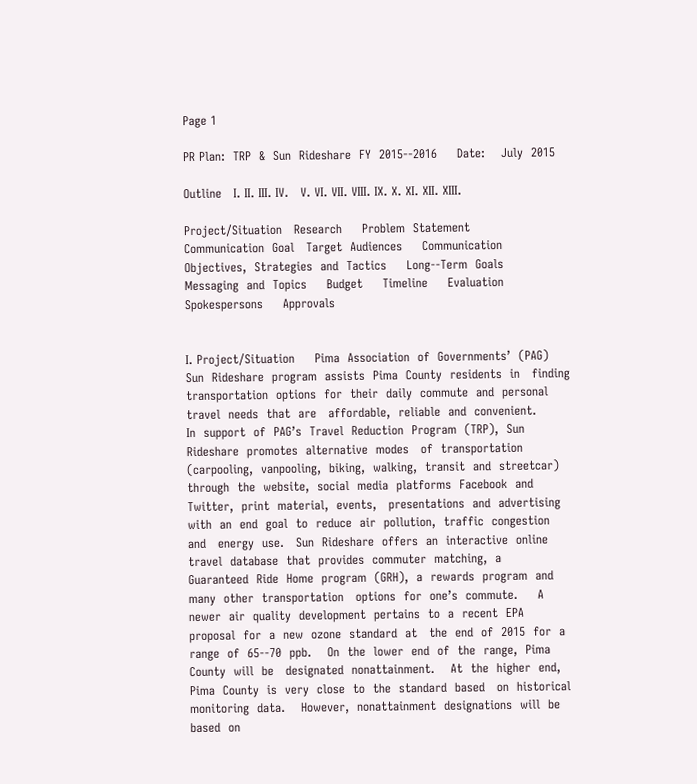Page 1

PR Plan:  TRP  &  Sun  Rideshare  FY  2015-‐2016     Date:    July  2015

Outline   I. II. III. IV.   V. VI. VII. VIII. IX. X. XI. XII. XIII.

Project/Situation   Research     Problem  Statement     Communication  Goal   Target  Audiences     Communication  Objectives,  Strategies  and  Tactics     Long-‐Term  Goals     Messaging  and  Topics     Budget     Timeline     Evaluation       Spokespersons     Approvals


I. Project/Situation     Pima  Association  of  Governments’  (PAG)  Sun  Rideshare  program  assists  Pima  County  residents  in   finding  transportation  options  for  their  daily  commute  and  personal  travel  needs  that  are   affordable,  reliable  and  convenient.       In  support  of  PAG’s  Travel  Reduction  Program  (TRP),  Sun  Rideshare  promotes  alternative  modes   of  transportation  (carpooling,  vanpooling,  biking,  walking,  transit  and  streetcar)  through  the  website,  social  media  platforms  Facebook  and  Twitter,  print  material,  events,   presentations  and  advertising  with  an  end  goal  to  reduce  air  pollution,  traffic  congestion  and   energy  use.   Sun  Rideshare  offers  an  interactive  online  travel  database  that  provides  commuter  matching,  a   Guaranteed  Ride  Home  program  (GRH),  a  rewards  program  and  many  other  transportation   options  for  one’s  commute.     A  newer  air  quality  development  pertains  to  a  recent  EPA  proposal  for  a  new  ozone  standard  at   the  end  of  2015  for  a  range  of  65-‐70  ppb.    On  the  lower  end  of  the  range,  Pima  County  will  be   designated  nonattainment.    At  the  higher  end,  Pima  County  is  very  close  to  the  standard  based   on  historical  monitoring  data.    However,  nonattainment  designations  will  be  based  on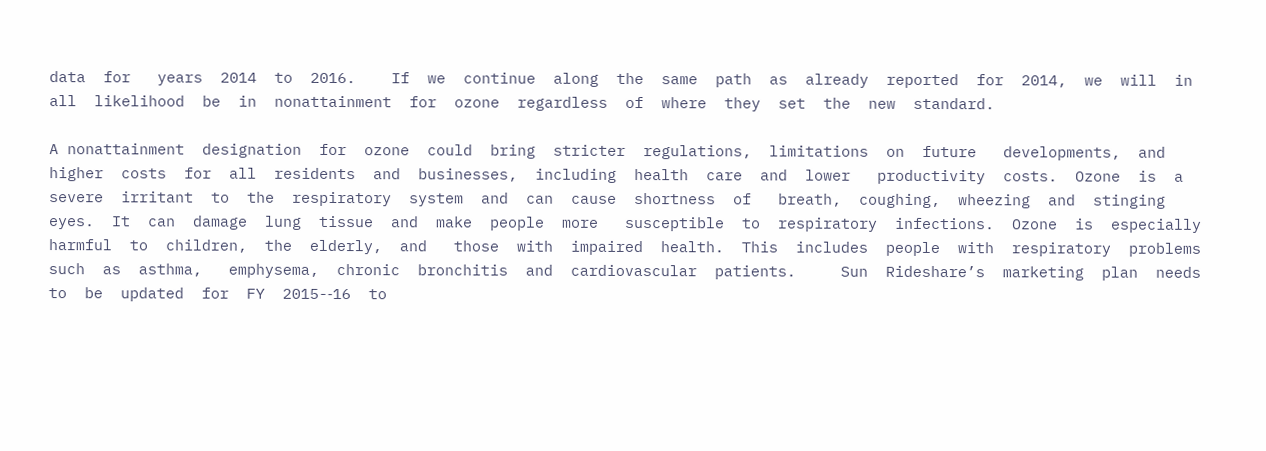data  for   years  2014  to  2016.    If  we  continue  along  the  same  path  as  already  reported  for  2014,  we  will  in   all  likelihood  be  in  nonattainment  for  ozone  regardless  of  where  they  set  the  new  standard.

A nonattainment  designation  for  ozone  could  bring  stricter  regulations,  limitations  on  future   developments,  and  higher  costs  for  all  residents  and  businesses,  including  health  care  and  lower   productivity  costs.  Ozone  is  a  severe  irritant  to  the  respiratory  system  and  can  cause  shortness  of   breath,  coughing,  wheezing  and  stinging  eyes.  It  can  damage  lung  tissue  and  make  people  more   susceptible  to  respiratory  infections.  Ozone  is  especially  harmful  to  children,  the  elderly,  and   those  with  impaired  health.  This  includes  people  with  respiratory  problems  such  as  asthma,   emphysema,  chronic  bronchitis  and  cardiovascular  patients.     Sun  Rideshare’s  marketing  plan  needs  to  be  updated  for  FY  2015-‐16  to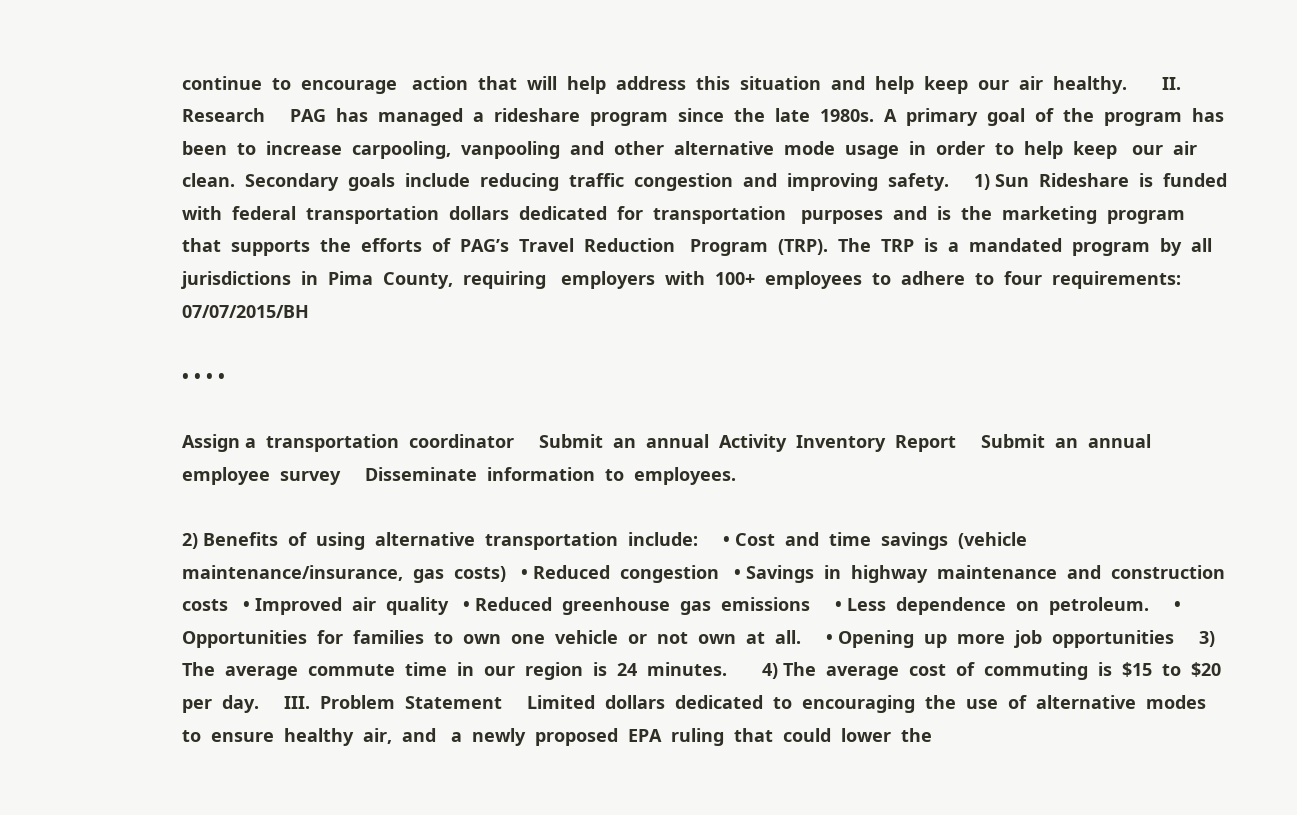continue  to  encourage   action  that  will  help  address  this  situation  and  help  keep  our  air  healthy.       II.  Research     PAG  has  managed  a  rideshare  program  since  the  late  1980s.  A  primary  goal  of  the  program  has   been  to  increase  carpooling,  vanpooling  and  other  alternative  mode  usage  in  order  to  help  keep   our  air  clean.  Secondary  goals  include  reducing  traffic  congestion  and  improving  safety.     1) Sun  Rideshare  is  funded  with  federal  transportation  dollars  dedicated  for  transportation   purposes  and  is  the  marketing  program  that  supports  the  efforts  of  PAG’s  Travel  Reduction   Program  (TRP).  The  TRP  is  a  mandated  program  by  all  jurisdictions  in  Pima  County,  requiring   employers  with  100+  employees  to  adhere  to  four  requirements:     07/07/2015/BH

• • • •

Assign a  transportation  coordinator     Submit  an  annual  Activity  Inventory  Report     Submit  an  annual  employee  survey     Disseminate  information  to  employees.

2) Benefits  of  using  alternative  transportation  include:     • Cost  and  time  savings  (vehicle  maintenance/insurance,  gas  costs)   • Reduced  congestion   • Savings  in  highway  maintenance  and  construction  costs   • Improved  air  quality   • Reduced  greenhouse  gas  emissions     • Less  dependence  on  petroleum.     • Opportunities  for  families  to  own  one  vehicle  or  not  own  at  all.     • Opening  up  more  job  opportunities     3) The  average  commute  time  in  our  region  is  24  minutes.       4) The  average  cost  of  commuting  is  $15  to  $20  per  day.     III.  Problem  Statement     Limited  dollars  dedicated  to  encouraging  the  use  of  alternative  modes  to  ensure  healthy  air,  and   a  newly  proposed  EPA  ruling  that  could  lower  the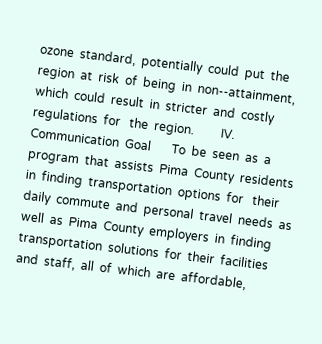ozone  standard,  potentially  could  put  the   region  at  risk  of  being  in  non-‐attainment,  which  could  result  in  stricter  and  costly  regulations  for   the  region.         IV.  Communication  Goal       To  be  seen  as  a  program  that  assists  Pima  County  residents  in  finding  transportation  options  for   their  daily  commute  and  personal  travel  needs  as  well  as  Pima  County  employers  in  finding   transportation  solutions  for  their  facilities  and  staff,  all  of  which  are  affordable,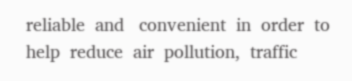reliable  and   convenient  in  order  to  help  reduce  air  pollution,  traffic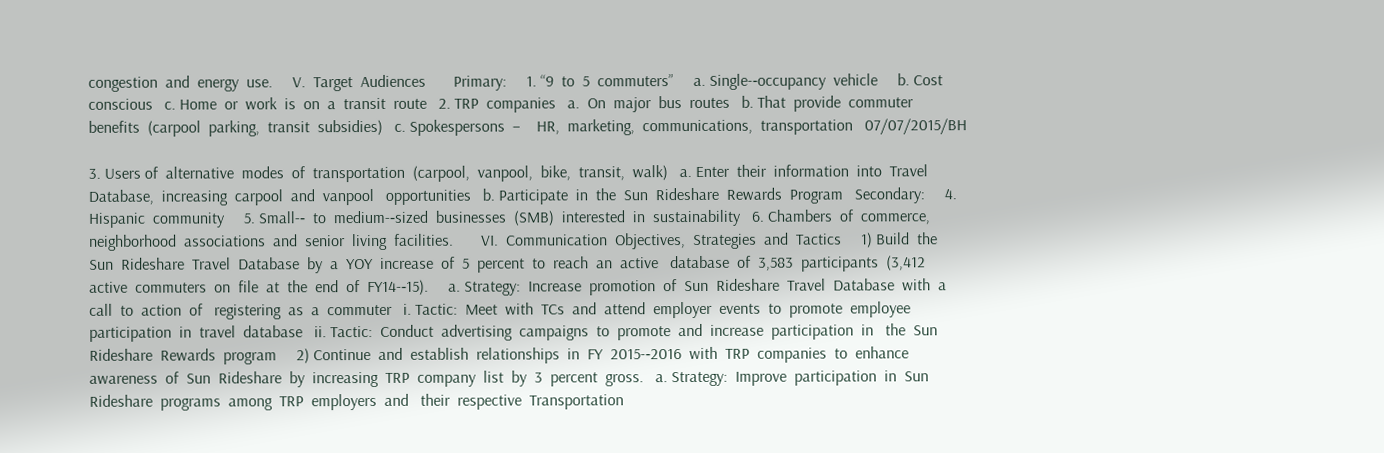congestion  and  energy  use.     V.  Target  Audiences       Primary:     1. “9  to  5  commuters”     a. Single-‐occupancy  vehicle     b. Cost  conscious   c. Home  or  work  is  on  a  transit  route   2. TRP  companies   a.  On  major  bus  routes   b. That  provide  commuter  benefits  (carpool  parking,  transit  subsidies)   c. Spokespersons  –    HR,  marketing,  communications,  transportation   07/07/2015/BH

3. Users of  alternative  modes  of  transportation  (carpool,  vanpool,  bike,  transit,  walk)   a. Enter  their  information  into  Travel  Database,  increasing  carpool  and  vanpool   opportunities   b. Participate  in  the  Sun  Rideshare  Rewards  Program   Secondary:     4. Hispanic  community     5. Small-‐  to  medium-‐sized  businesses  (SMB)  interested  in  sustainability   6. Chambers  of  commerce,  neighborhood  associations  and  senior  living  facilities.       VI.  Communication  Objectives,  Strategies  and  Tactics     1) Build  the  Sun  Rideshare  Travel  Database  by  a  YOY  increase  of  5  percent  to  reach  an  active   database  of  3,583  participants  (3,412  active  commuters  on  file  at  the  end  of  FY14-‐15).     a. Strategy:  Increase  promotion  of  Sun  Rideshare  Travel  Database  with  a  call  to  action  of   registering  as  a  commuter   i. Tactic:  Meet  with  TCs  and  attend  employer  events  to  promote  employee   participation  in  travel  database   ii. Tactic:  Conduct  advertising  campaigns  to  promote  and  increase  participation  in   the  Sun  Rideshare  Rewards  program     2) Continue  and  establish  relationships  in  FY  2015-‐2016  with  TRP  companies  to  enhance   awareness  of  Sun  Rideshare  by  increasing  TRP  company  list  by  3  percent  gross.   a. Strategy:  Improve  participation  in  Sun  Rideshare  programs  among  TRP  employers  and   their  respective  Transportation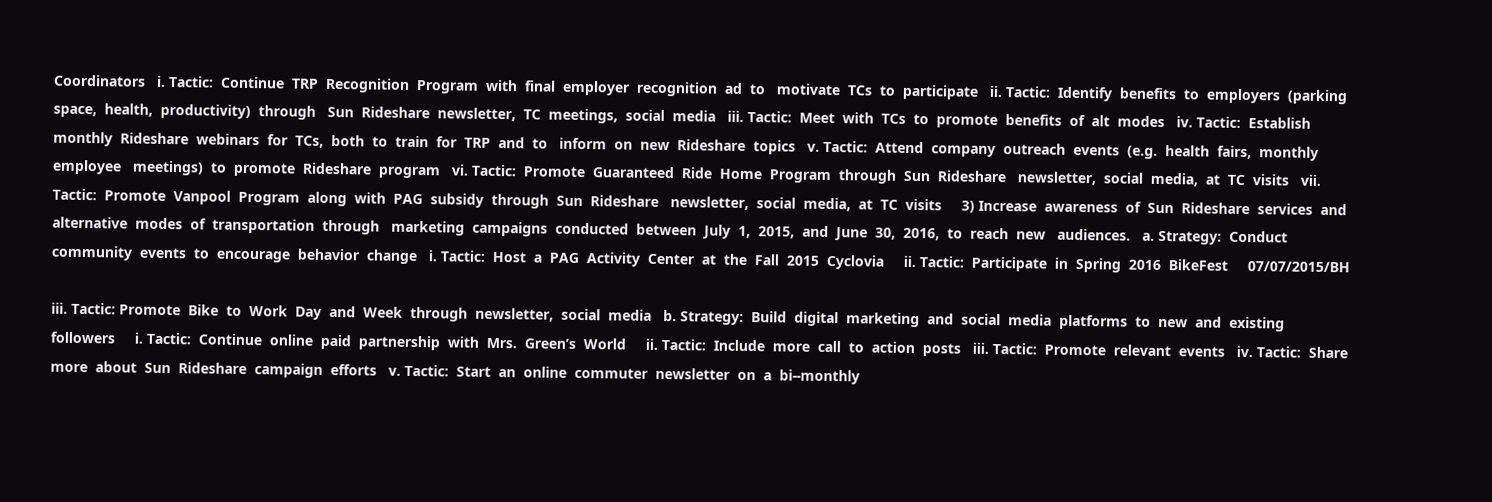Coordinators   i. Tactic:  Continue  TRP  Recognition  Program  with  final  employer  recognition  ad  to   motivate  TCs  to  participate   ii. Tactic:  Identify  benefits  to  employers  (parking  space,  health,  productivity)  through   Sun  Rideshare  newsletter,  TC  meetings,  social  media   iii. Tactic:  Meet  with  TCs  to  promote  benefits  of  alt  modes   iv. Tactic:  Establish  monthly  Rideshare  webinars  for  TCs,  both  to  train  for  TRP  and  to   inform  on  new  Rideshare  topics   v. Tactic:  Attend  company  outreach  events  (e.g.  health  fairs,  monthly  employee   meetings)  to  promote  Rideshare  program   vi. Tactic:  Promote  Guaranteed  Ride  Home  Program  through  Sun  Rideshare   newsletter,  social  media,  at  TC  visits   vii. Tactic:  Promote  Vanpool  Program  along  with  PAG  subsidy  through  Sun  Rideshare   newsletter,  social  media,  at  TC  visits     3) Increase  awareness  of  Sun  Rideshare  services  and  alternative  modes  of  transportation  through   marketing  campaigns  conducted  between  July  1,  2015,  and  June  30,  2016,  to  reach  new   audiences.   a. Strategy:  Conduct  community  events  to  encourage  behavior  change   i. Tactic:  Host  a  PAG  Activity  Center  at  the  Fall  2015  Cyclovia     ii. Tactic:  Participate  in  Spring  2016  BikeFest     07/07/2015/BH

iii. Tactic: Promote  Bike  to  Work  Day  and  Week  through  newsletter,  social  media   b. Strategy:  Build  digital  marketing  and  social  media  platforms  to  new  and  existing   followers     i. Tactic:  Continue  online  paid  partnership  with  Mrs.  Green’s  World     ii. Tactic:  Include  more  call  to  action  posts   iii. Tactic:  Promote  relevant  events   iv. Tactic:  Share  more  about  Sun  Rideshare  campaign  efforts   v. Tactic:  Start  an  online  commuter  newsletter  on  a  bi-‐monthly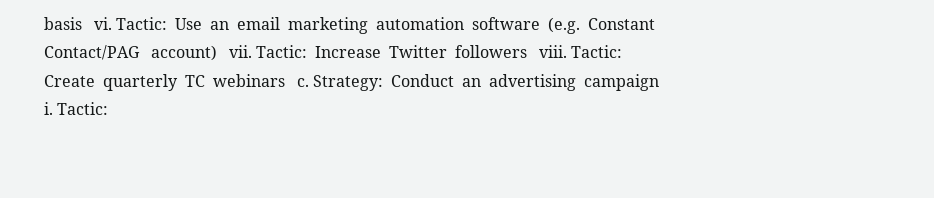basis   vi. Tactic:  Use  an  email  marketing  automation  software  (e.g.  Constant  Contact/PAG   account)   vii. Tactic:  Increase  Twitter  followers   viii. Tactic:  Create  quarterly  TC  webinars   c. Strategy:  Conduct  an  advertising  campaign   i. Tactic: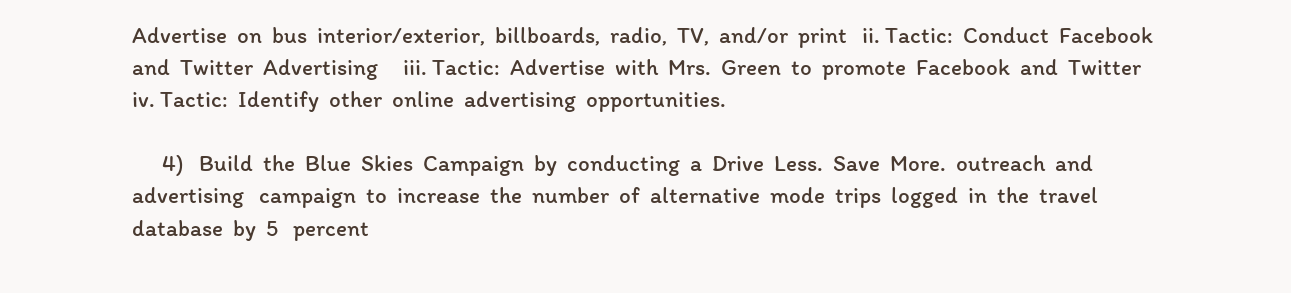Advertise  on  bus  interior/exterior,  billboards,  radio,  TV,  and/or  print   ii. Tactic:  Conduct  Facebook  and  Twitter  Advertising     iii. Tactic:  Advertise  with  Mrs.  Green  to  promote  Facebook  and  Twitter   iv. Tactic:  Identify  other  online  advertising  opportunities.

      4)   Build  the  Blue  Skies  Campaign  by  conducting  a  Drive  Less.  Save  More.  outreach  and  advertising   campaign  to  increase  the  number  of  alternative  mode  trips  logged  in  the  travel  database  by  5   percent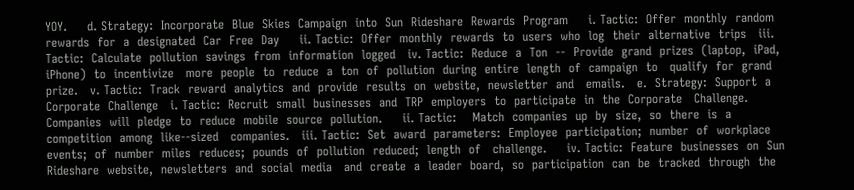YOY.     d. Strategy:  Incorporate  Blue  Skies  Campaign  into  Sun  Rideshare  Rewards  Program     i. Tactic:  Offer  monthly  random  rewards  for  a  designated  Car  Free  Day     ii. Tactic:  Offer  monthly  rewards  to  users  who  log  their  alternative  trips   iii. Tactic:  Calculate  pollution  savings  from  information  logged   iv. Tactic:  Reduce  a  Ton  -‐  Provide  grand  prizes  (laptop,  iPad,  iPhone)  to  incentivize   more  people  to  reduce  a  ton  of  pollution  during  entire  length  of  campaign  to   qualify  for  grand  prize.   v. Tactic:  Track  reward  analytics  and  provide  results  on  website,  newsletter  and   emails.   e.  Strategy:  Support  a  Corporate  Challenge   i. Tactic:  Recruit  small  businesses  and  TRP  employers  to  participate  in  the  Corporate   Challenge.    Companies  will  pledge  to  reduce  mobile  source  pollution.     ii. Tactic:    Match  companies  up  by  size,  so  there  is  a  competition  among  like-‐sized   companies.   iii. Tactic:  Set  award  parameters:  Employee  participation;  number  of  workplace   events;  of  number  miles  reduces;  pounds  of  pollution  reduced;  length  of   challenge.     iv. Tactic:  Feature  businesses  on  Sun  Rideshare  website,  newsletters  and  social  media   and  create  a  leader  board,  so  participation  can  be  tracked  through  the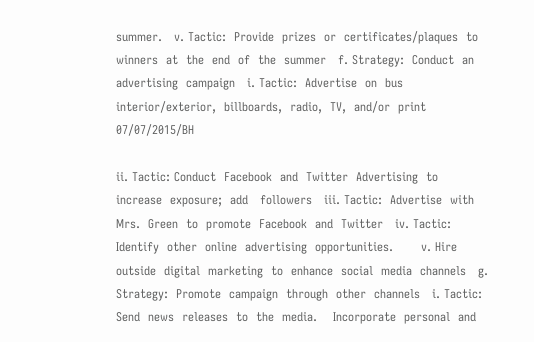summer.   v. Tactic:  Provide  prizes  or  certificates/plaques  to  winners  at  the  end  of  the  summer   f. Strategy:  Conduct  an  advertising  campaign   i. Tactic:  Advertise  on  bus  interior/exterior,  billboards,  radio,  TV,  and/or  print   07/07/2015/BH

ii. Tactic: Conduct  Facebook  and  Twitter  Advertising  to  increase  exposure;  add   followers   iii. Tactic:  Advertise  with  Mrs.  Green  to  promote  Facebook  and  Twitter   iv. Tactic:  Identify  other  online  advertising  opportunities.       v. Hire  outside  digital  marketing  to  enhance  social  media  channels   g. Strategy:  Promote  campaign  through  other  channels   i. Tactic:    Send  news  releases  to  the  media.    Incorporate  personal  and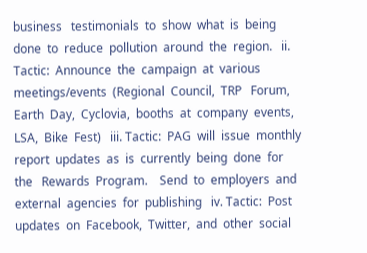business   testimonials  to  show  what  is  being  done  to  reduce  pollution  around  the  region.   ii. Tactic:  Announce  the  campaign  at  various  meetings/events  (Regional  Council,  TRP   Forum,  Earth  Day,  Cyclovia,  booths  at  company  events,  LSA,  Bike  Fest)   iii. Tactic:  PAG  will  issue  monthly  report  updates  as  is  currently  being  done  for  the   Rewards  Program.    Send  to  employers  and  external  agencies  for  publishing   iv. Tactic:  Post  updates  on  Facebook,  Twitter,  and  other  social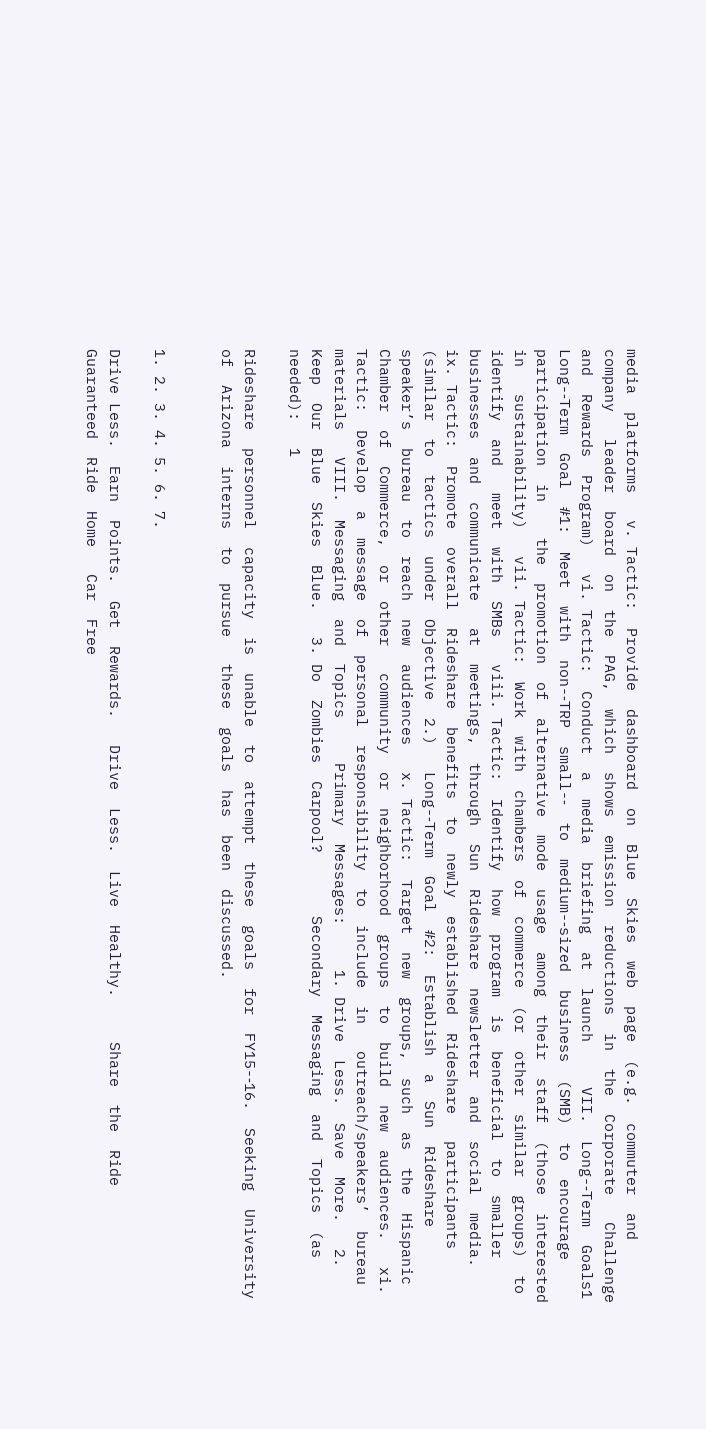media  platforms   v. Tactic:  Provide  dashboard  on  Blue  Skies  web  page  (e.g.  commuter  and  company   leader  board  on  the  PAG,  which  shows  emission  reductions  in  the  Corporate   Challenge  and  Rewards  Program)   vi. Tactic:  Conduct  a  media  briefing  at  launch     VII.  Long-‐Term  Goals1       Long-‐Term  Goal  #1:  Meet  with  non-‐TRP  small-‐  to  medium-‐sized  business  (SMB)  to  encourage   participation  in    the  promotion  of  alternative  mode  usage  among  their  staff  (those  interested  in   sustainability)   vii. Tactic:  Work  with  chambers  of  commerce  (or  other  similar  groups)  to  identify  and   meet  with  SMBs   viii. Tactic:  Identify  how  program  is  beneficial  to  smaller  businesses  and  communicate   at  meetings,  through  Sun  Rideshare  newsletter  and  social  media.   ix. Tactic:  Promote  overall  Rideshare  benefits  to  newly  established  Rideshare   participants  (similar  to  tactics  under  Objective  2.)   Long-‐Term  Goal  #2:  Establish  a  Sun  Rideshare  speaker’s  bureau  to  reach  new  audiences   x. Tactic:  Target  new  groups,  such  as  the  Hispanic  Chamber  of  Commerce,  or  other   community  or  neighborhood  groups  to  build  new  audiences.   xi. Tactic:  Develop  a  message  of  personal  responsibility  to  include  in   outreach/speakers’  bureau  materials   VIII.  Messaging  and  Topics     Primary  Messages:     1. Drive  Less.  Save  More.   2. Keep  Our  Blue  Skies  Blue.   3. Do  Zombies  Carpool?       Secondary  Messaging  and  Topics  (as  needed):   1

Rideshare  personnel  capacity  is  unable  to  attempt  these  goals  for  FY15-‐16.  Seeking  University  of  Arizona  interns  to  pursue   these  goals  has  been  discussed.


1. 2. 3. 4. 5. 6. 7.

Drive Less.  Earn  Points.  Get  Rewards.   Drive  Less.  Live  Healthy.     Share  the  Ride     Guaranteed  Ride  Home   Car  Free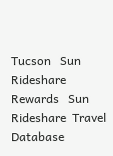Tucson   Sun  Rideshare  Rewards   Sun  Rideshare  Travel  Database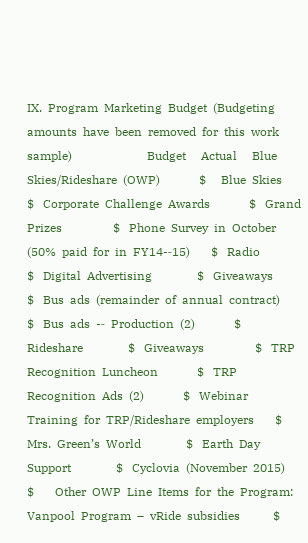IX.  Program  Marketing  Budget  (Budgeting  amounts  have  been  removed  for  this  work  sample)                         Budget     Actual     Blue  Skies/Rideshare  (OWP)             $     Blue  Skies               $   Corporate  Challenge  Awards             $   Grand  Prizes                 $   Phone  Survey  in  October  (50%  paid  for  in  FY14-‐15)       $   Radio                   $   Digital  Advertising               $   Giveaways                 $   Bus  ads  (remainder  of  annual  contract)         $   Bus  ads  -‐  Production  (2)             $     Rideshare               $   Giveaways                 $   TRP  Recognition  Luncheon             $   TRP  Recognition  Ads  (2)             $   Webinar  Training  for  TRP/Rideshare  employers       $   Mrs.  Green’s  World               $   Earth  Day  Support               $   Cyclovia  (November  2015)             $       Other  OWP  Line  Items  for  the  Program:     Vanpool  Program  –  vRide  subsidies           $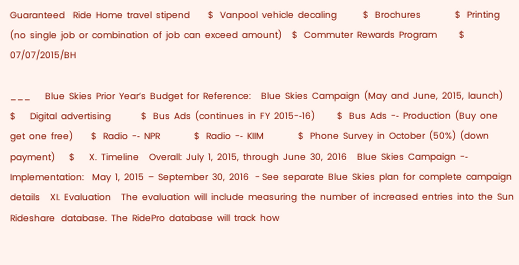Guaranteed    Ride  Home  travel  stipend         $   Vanpool  vehicle  decaling             $   Brochures                 $   Printing  (no  single  job  or  combination  of  job  can  exceed  amount)     $   Commuter  Rewards  Program           $         07/07/2015/BH

___       Blue  Skies  Prior  Year’s  Budget  for  Reference:     Blue  Skies  Campaign  (May  and  June,  2015,  launch)       $       Digital  advertising               $   Bus  Ads  (continues  in  FY  2015-‐16)           $   Bus  Ads  -‐  Production  (Buy  one  get  one  free)         $   Radio  -‐  NPR                 $   Radio  -‐  KIIM                 $   Phone  Survey  in  October  (50%)  (down  payment)       $       X.  Timeline     Overall:  July  1,  2015,  through  June  30,  2016     Blue  Skies  Campaign  -‐  Implementation:    May  1,  2015  –  September  30,  2016   - See  separate  Blue  Skies  plan  for  complete  campaign  details     XI.  Evaluation     The  evaluation  will  include  measuring  the  number  of  increased  entries  into  the  Sun  Rideshare   database.  The  RidePro  database  will  track  how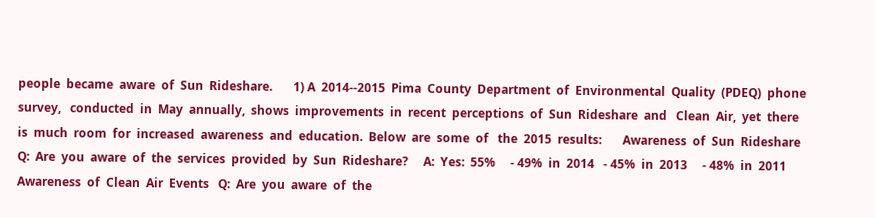people  became  aware  of  Sun  Rideshare.       1) A  2014-‐2015  Pima  County  Department  of  Environmental  Quality  (PDEQ)  phone  survey,   conducted  in  May  annually,  shows  improvements  in  recent  perceptions  of  Sun  Rideshare  and   Clean  Air,  yet  there  is  much  room  for  increased  awareness  and  education.  Below  are  some  of   the  2015  results:       Awareness  of  Sun  Rideshare   Q:  Are  you  aware  of  the  services  provided  by  Sun  Rideshare?     A:  Yes:  55%     - 49%  in  2014   - 45%  in  2013     - 48%  in  2011     Awareness  of  Clean  Air  Events   Q:  Are  you  aware  of  the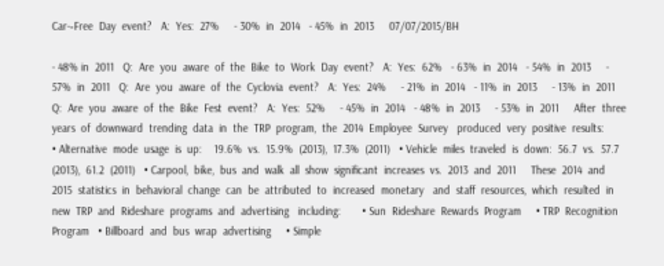Car-‐Free  Day  event?   A:  Yes:  27%     - 30%  in  2014   - 45%  in  2013     07/07/2015/BH

- 48% in  2011   Q:  Are  you  aware  of  the  Bike  to  Work  Day  event?   A:  Yes:  62%   - 63%  in  2014   - 54%  in  2013     - 57%  in  2011   Q:  Are  you  aware  of  the  Cyclovia  event?   A:  Yes:  24%     - 21%  in  2014   - 11%  in  2013     - 13%  in  2011   Q:  Are  you  aware  of  the  Bike  Fest  event?   A:  Yes:  52%     - 45%  in  2014   - 48%  in  2013     - 53%  in  2011     After  three  years  of  downward  trending  data  in  the  TRP  program,  the  2014  Employee  Survey   produced  very  positive  results:         • Alternative  mode  usage  is  up:    19.6%  vs.  15.9%  (2013),  17.3%  (2011)   • Vehicle  miles  traveled  is  down:  56.7  vs.  57.7  (2013),  61.2  (2011)   • Carpool,  bike,  bus  and  walk  all  show  significant  increases  vs.  2013  and  2011     These  2014  and  2015  statistics  in  behavioral  change  can  be  attributed  to  increased  monetary   and  staff  resources,  which  resulted  in  new  TRP  and  Rideshare  programs  and  advertising   including:       • Sun  Rideshare  Rewards  Program     • TRP  Recognition  Program   • Billboard  and  bus  wrap  advertising     • Simple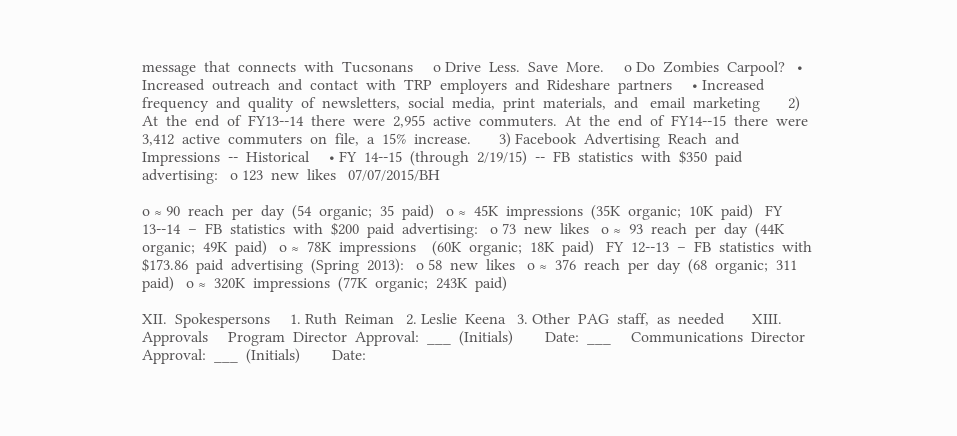message  that  connects  with  Tucsonans     o Drive  Less.  Save  More.     o Do  Zombies  Carpool?   • Increased  outreach  and  contact  with  TRP  employers  and  Rideshare  partners     • Increased  frequency  and  quality  of  newsletters,  social  media,  print  materials,  and   email  marketing       2) At  the  end  of  FY13-‐14  there  were  2,955  active  commuters.  At  the  end  of  FY14-‐15  there  were   3,412  active  commuters  on  file,  a  15%  increase.       3) Facebook  Advertising  Reach  and  Impressions  -‐  Historical     • FY  14-‐15  (through  2/19/15)  -‐  FB  statistics  with  $350  paid  advertising:   o 123  new  likes   07/07/2015/BH

o ≈ 90  reach  per  day  (54  organic;  35  paid)   o ≈  45K  impressions  (35K  organic;  10K  paid)   FY  13-‐14  –  FB  statistics  with  $200  paid  advertising:   o 73  new  likes   o ≈  93  reach  per  day  (44K  organic;  49K  paid)   o ≈  78K  impressions    (60K  organic;  18K  paid)   FY  12-‐13  –  FB  statistics  with  $173.86  paid  advertising  (Spring  2013):   o 58  new  likes   o ≈  376  reach  per  day  (68  organic;  311  paid)   o ≈  320K  impressions  (77K  organic;  243K  paid)

XII.  Spokespersons     1. Ruth  Reiman   2. Leslie  Keena   3. Other  PAG  staff,  as  needed       XIII.  Approvals     Program  Director  Approval:  ___  (Initials)        Date:  ___     Communications  Director  Approval:  ___  (Initials)        Date: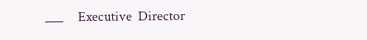___     Executive  Director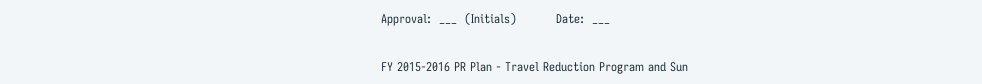Approval:  ___  (Initials)          Date:  ___


FY 2015-2016 PR Plan - Travel Reduction Program and Sun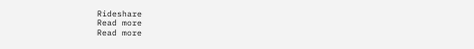Rideshare
Read more
Read more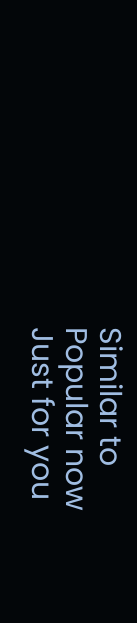Similar to
Popular now
Just for you